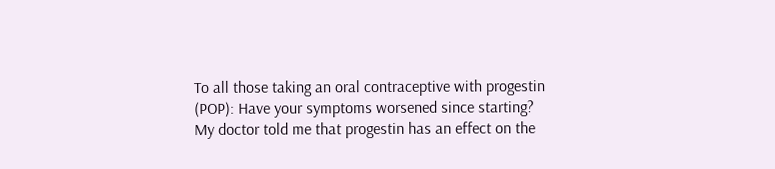To all those taking an oral contraceptive with progestin (POP): Have your symptoms worsened since starting? My doctor told me that progestin has an effect on the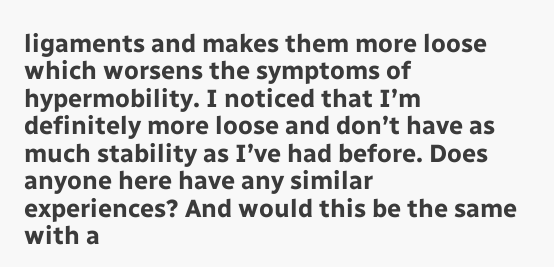ligaments and makes them more loose which worsens the symptoms of hypermobility. I noticed that I’m definitely more loose and don’t have as much stability as I’ve had before. Does anyone here have any similar experiences? And would this be the same with a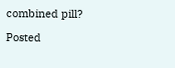combined pill?

Posted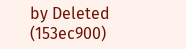by Deleted (153ec900)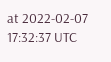at 2022-02-07 17:32:37 UTC